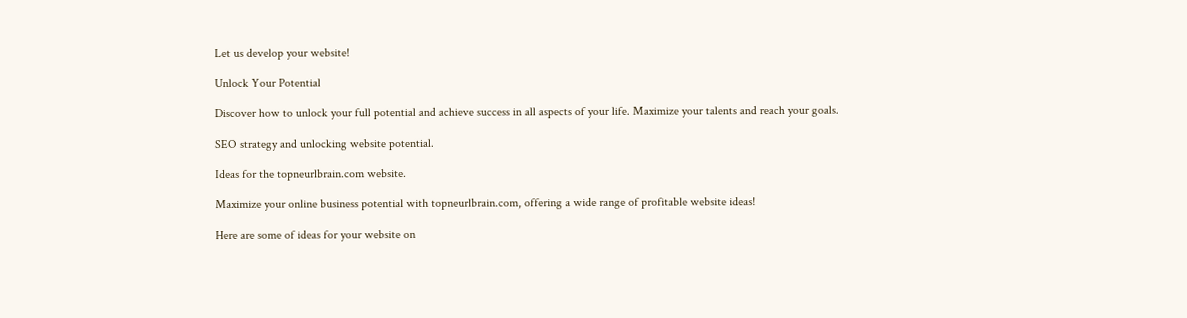Let us develop your website!

Unlock Your Potential

Discover how to unlock your full potential and achieve success in all aspects of your life. Maximize your talents and reach your goals.

SEO strategy and unlocking website potential.

Ideas for the topneurlbrain.com website.

Maximize your online business potential with topneurlbrain.com, offering a wide range of profitable website ideas!

Here are some of ideas for your website on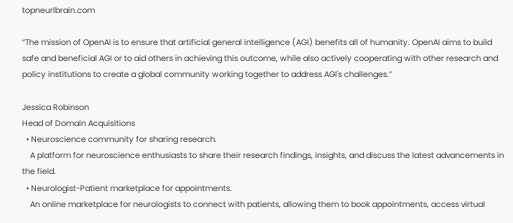topneurlbrain.com

“The mission of OpenAI is to ensure that artificial general intelligence (AGI) benefits all of humanity. OpenAI aims to build safe and beneficial AGI or to aid others in achieving this outcome, while also actively cooperating with other research and policy institutions to create a global community working together to address AGI's challenges.”

Jessica Robinson
Head of Domain Acquisitions
  • Neuroscience community for sharing research.
    A platform for neuroscience enthusiasts to share their research findings, insights, and discuss the latest advancements in the field.
  • Neurologist-Patient marketplace for appointments.
    An online marketplace for neurologists to connect with patients, allowing them to book appointments, access virtual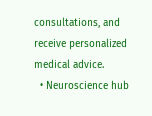consultations, and receive personalized medical advice.
  • Neuroscience hub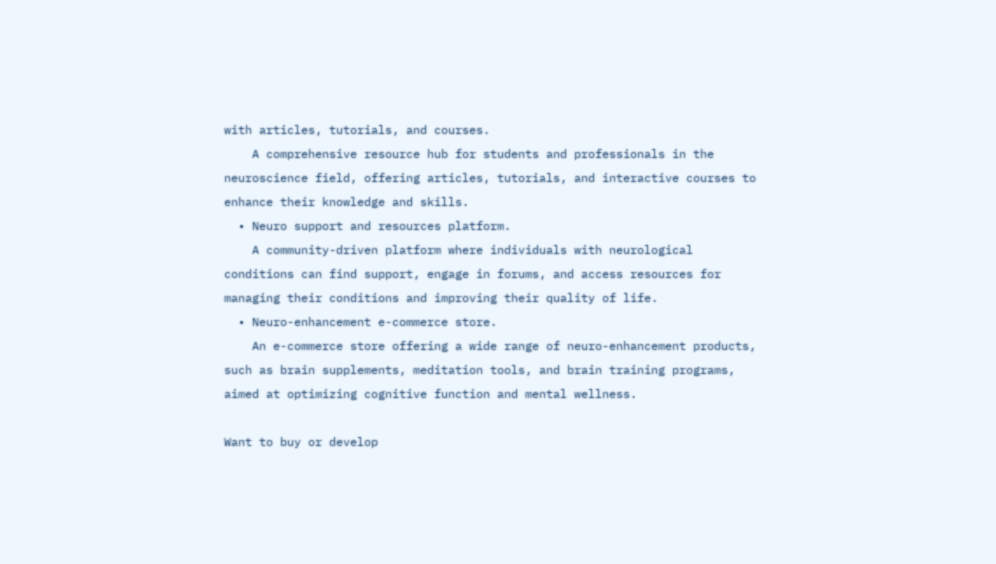with articles, tutorials, and courses.
    A comprehensive resource hub for students and professionals in the neuroscience field, offering articles, tutorials, and interactive courses to enhance their knowledge and skills.
  • Neuro support and resources platform.
    A community-driven platform where individuals with neurological conditions can find support, engage in forums, and access resources for managing their conditions and improving their quality of life.
  • Neuro-enhancement e-commerce store.
    An e-commerce store offering a wide range of neuro-enhancement products, such as brain supplements, meditation tools, and brain training programs, aimed at optimizing cognitive function and mental wellness.

Want to buy or develop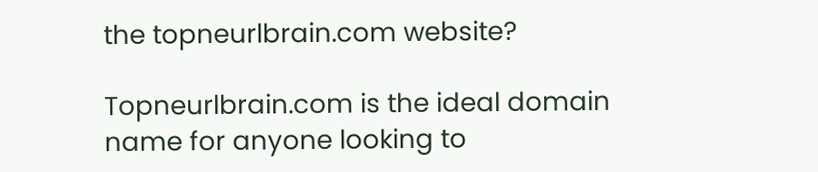the topneurlbrain.com website?

Topneurlbrain.com is the ideal domain name for anyone looking to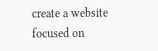create a website focused on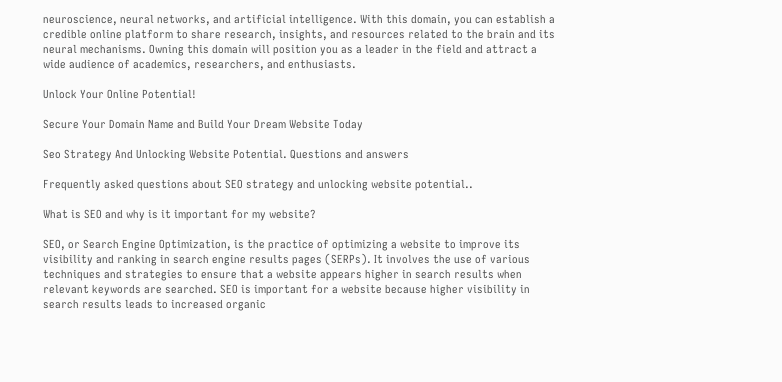neuroscience, neural networks, and artificial intelligence. With this domain, you can establish a credible online platform to share research, insights, and resources related to the brain and its neural mechanisms. Owning this domain will position you as a leader in the field and attract a wide audience of academics, researchers, and enthusiasts.

Unlock Your Online Potential!

Secure Your Domain Name and Build Your Dream Website Today

Seo Strategy And Unlocking Website Potential. Questions and answers

Frequently asked questions about SEO strategy and unlocking website potential..

What is SEO and why is it important for my website?

SEO, or Search Engine Optimization, is the practice of optimizing a website to improve its visibility and ranking in search engine results pages (SERPs). It involves the use of various techniques and strategies to ensure that a website appears higher in search results when relevant keywords are searched. SEO is important for a website because higher visibility in search results leads to increased organic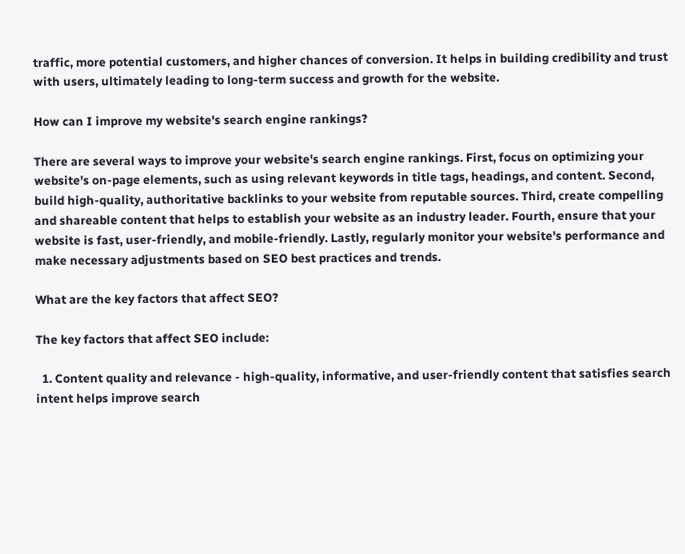traffic, more potential customers, and higher chances of conversion. It helps in building credibility and trust with users, ultimately leading to long-term success and growth for the website.

How can I improve my website's search engine rankings?

There are several ways to improve your website's search engine rankings. First, focus on optimizing your website's on-page elements, such as using relevant keywords in title tags, headings, and content. Second, build high-quality, authoritative backlinks to your website from reputable sources. Third, create compelling and shareable content that helps to establish your website as an industry leader. Fourth, ensure that your website is fast, user-friendly, and mobile-friendly. Lastly, regularly monitor your website's performance and make necessary adjustments based on SEO best practices and trends.

What are the key factors that affect SEO?

The key factors that affect SEO include:

  1. Content quality and relevance - high-quality, informative, and user-friendly content that satisfies search intent helps improve search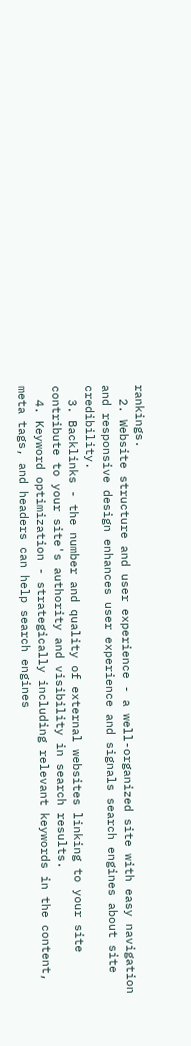rankings.
  2. Website structure and user experience - a well-organized site with easy navigation and responsive design enhances user experience and signals search engines about site credibility.
  3. Backlinks - the number and quality of external websites linking to your site contribute to your site's authority and visibility in search results.
  4. Keyword optimization - strategically including relevant keywords in the content, meta tags, and headers can help search engines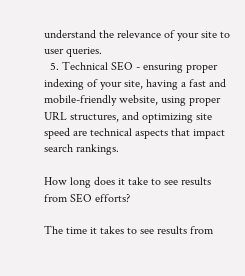understand the relevance of your site to user queries.
  5. Technical SEO - ensuring proper indexing of your site, having a fast and mobile-friendly website, using proper URL structures, and optimizing site speed are technical aspects that impact search rankings.

How long does it take to see results from SEO efforts?

The time it takes to see results from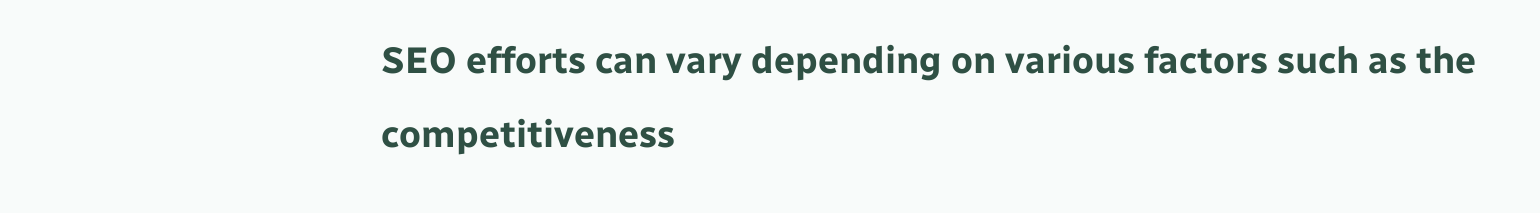SEO efforts can vary depending on various factors such as the competitiveness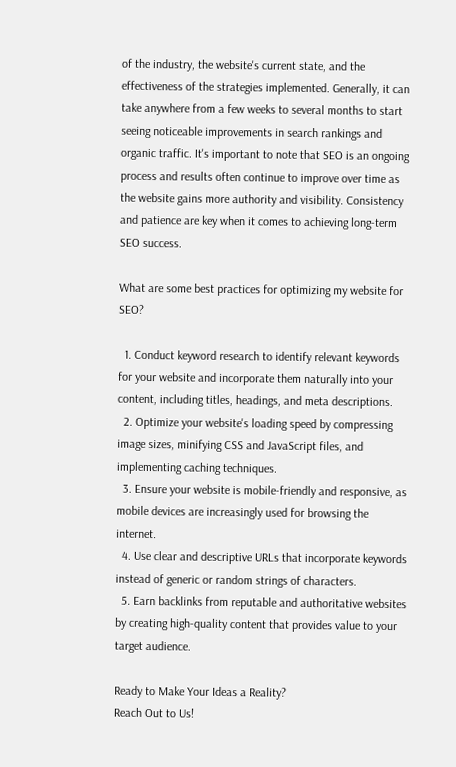of the industry, the website's current state, and the effectiveness of the strategies implemented. Generally, it can take anywhere from a few weeks to several months to start seeing noticeable improvements in search rankings and organic traffic. It's important to note that SEO is an ongoing process and results often continue to improve over time as the website gains more authority and visibility. Consistency and patience are key when it comes to achieving long-term SEO success.

What are some best practices for optimizing my website for SEO?

  1. Conduct keyword research to identify relevant keywords for your website and incorporate them naturally into your content, including titles, headings, and meta descriptions.
  2. Optimize your website's loading speed by compressing image sizes, minifying CSS and JavaScript files, and implementing caching techniques.
  3. Ensure your website is mobile-friendly and responsive, as mobile devices are increasingly used for browsing the internet.
  4. Use clear and descriptive URLs that incorporate keywords instead of generic or random strings of characters.
  5. Earn backlinks from reputable and authoritative websites by creating high-quality content that provides value to your target audience.

Ready to Make Your Ideas a Reality?
Reach Out to Us!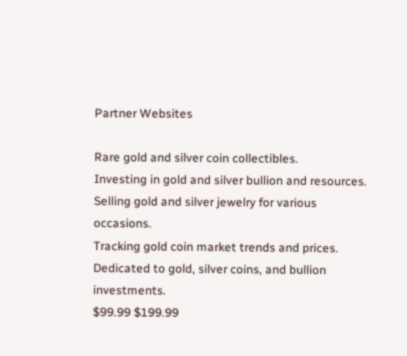Partner Websites

Rare gold and silver coin collectibles.
Investing in gold and silver bullion and resources.
Selling gold and silver jewelry for various occasions.
Tracking gold coin market trends and prices.
Dedicated to gold, silver coins, and bullion investments.
$99.99 $199.99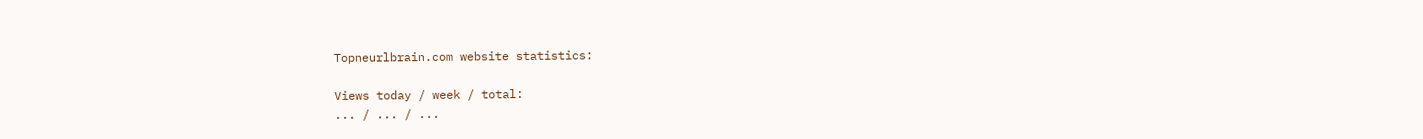Topneurlbrain.com website statistics:

Views today / week / total:
... / ... / ...